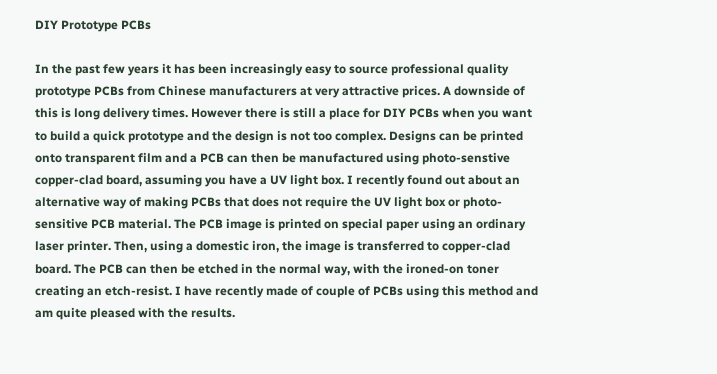DIY Prototype PCBs

In the past few years it has been increasingly easy to source professional quality prototype PCBs from Chinese manufacturers at very attractive prices. A downside of this is long delivery times. However there is still a place for DIY PCBs when you want to build a quick prototype and the design is not too complex. Designs can be printed onto transparent film and a PCB can then be manufactured using photo-senstive copper-clad board, assuming you have a UV light box. I recently found out about an alternative way of making PCBs that does not require the UV light box or photo-sensitive PCB material. The PCB image is printed on special paper using an ordinary laser printer. Then, using a domestic iron, the image is transferred to copper-clad board. The PCB can then be etched in the normal way, with the ironed-on toner creating an etch-resist. I have recently made of couple of PCBs using this method and am quite pleased with the results.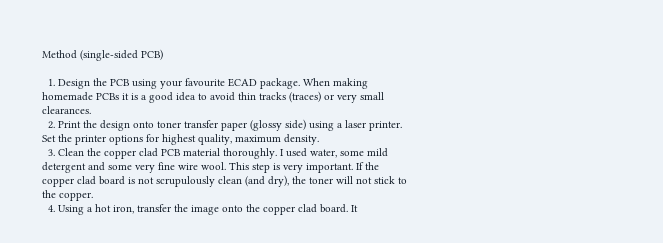Method (single-sided PCB)

  1. Design the PCB using your favourite ECAD package. When making homemade PCBs it is a good idea to avoid thin tracks (traces) or very small clearances.
  2. Print the design onto toner transfer paper (glossy side) using a laser printer. Set the printer options for highest quality, maximum density.
  3. Clean the copper clad PCB material thoroughly. I used water, some mild detergent and some very fine wire wool. This step is very important. If the copper clad board is not scrupulously clean (and dry), the toner will not stick to the copper.
  4. Using a hot iron, transfer the image onto the copper clad board. It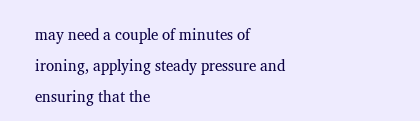may need a couple of minutes of ironing, applying steady pressure and ensuring that the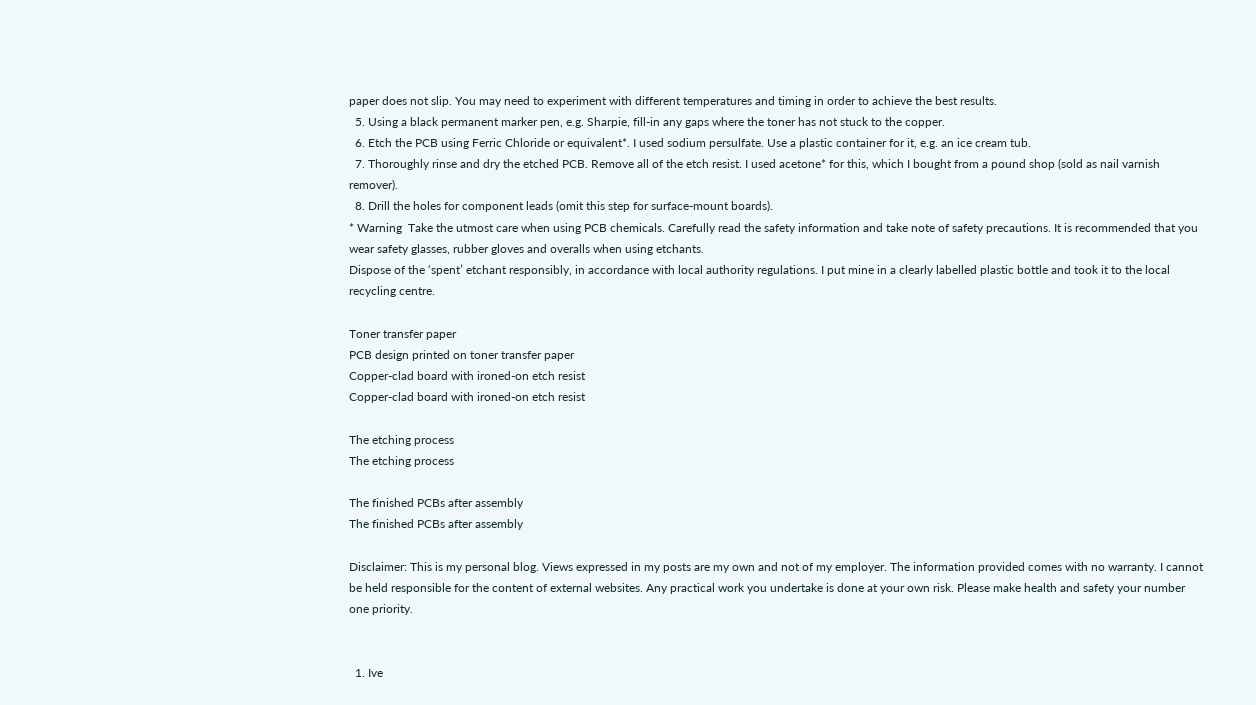paper does not slip. You may need to experiment with different temperatures and timing in order to achieve the best results.
  5. Using a black permanent marker pen, e.g. Sharpie, fill-in any gaps where the toner has not stuck to the copper.
  6. Etch the PCB using Ferric Chloride or equivalent*. I used sodium persulfate. Use a plastic container for it, e.g. an ice cream tub.
  7. Thoroughly rinse and dry the etched PCB. Remove all of the etch resist. I used acetone* for this, which I bought from a pound shop (sold as nail varnish remover).
  8. Drill the holes for component leads (omit this step for surface-mount boards).
* Warning  Take the utmost care when using PCB chemicals. Carefully read the safety information and take note of safety precautions. It is recommended that you wear safety glasses, rubber gloves and overalls when using etchants.
Dispose of the ‘spent’ etchant responsibly, in accordance with local authority regulations. I put mine in a clearly labelled plastic bottle and took it to the local recycling centre.

Toner transfer paper
PCB design printed on toner transfer paper
Copper-clad board with ironed-on etch resist
Copper-clad board with ironed-on etch resist

The etching process
The etching process

The finished PCBs after assembly
The finished PCBs after assembly

Disclaimer: This is my personal blog. Views expressed in my posts are my own and not of my employer. The information provided comes with no warranty. I cannot be held responsible for the content of external websites. Any practical work you undertake is done at your own risk. Please make health and safety your number one priority.


  1. Ive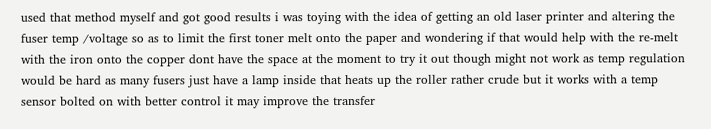used that method myself and got good results i was toying with the idea of getting an old laser printer and altering the fuser temp /voltage so as to limit the first toner melt onto the paper and wondering if that would help with the re-melt with the iron onto the copper dont have the space at the moment to try it out though might not work as temp regulation would be hard as many fusers just have a lamp inside that heats up the roller rather crude but it works with a temp sensor bolted on with better control it may improve the transfer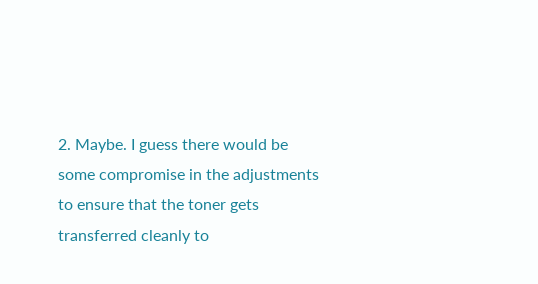2. Maybe. I guess there would be some compromise in the adjustments to ensure that the toner gets transferred cleanly to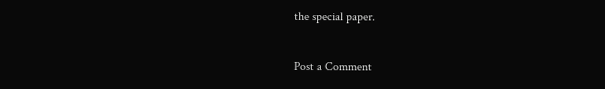the special paper.


Post a Comment